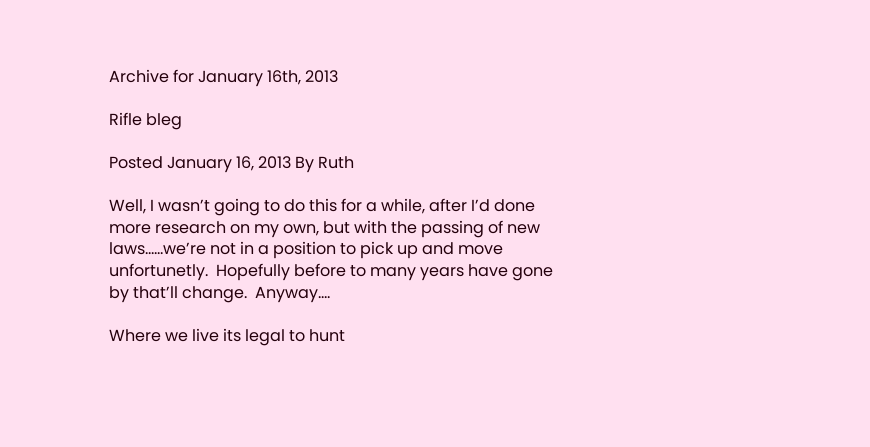Archive for January 16th, 2013

Rifle bleg

Posted January 16, 2013 By Ruth

Well, I wasn’t going to do this for a while, after I’d done more research on my own, but with the passing of new laws……we’re not in a position to pick up and move unfortunetly.  Hopefully before to many years have gone by that’ll change.  Anyway….

Where we live its legal to hunt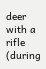deer with a rifle (during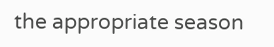the appropriate season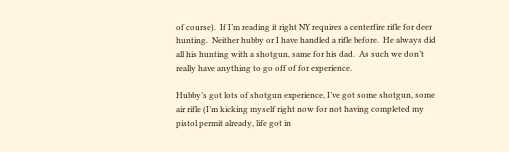of course).  If I’m reading it right NY requires a centerfire rifle for deer hunting.  Neither hubby or I have handled a rifle before.  He always did all his hunting with a shotgun, same for his dad.  As such we don’t really have anything to go off of for experience.

Hubby’s got lots of shotgun experience, I’ve got some shotgun, some air rifle (I’m kicking myself right now for not having completed my pistol permit already, life got in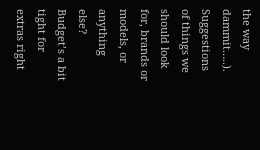the way dammit…..).  Suggestions of things we should look for, brands or models, or anything else?  Budget’s a bit tight for extras right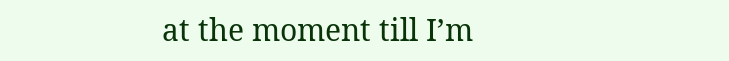at the moment till I’m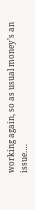working again, so as usual money’s an issue….